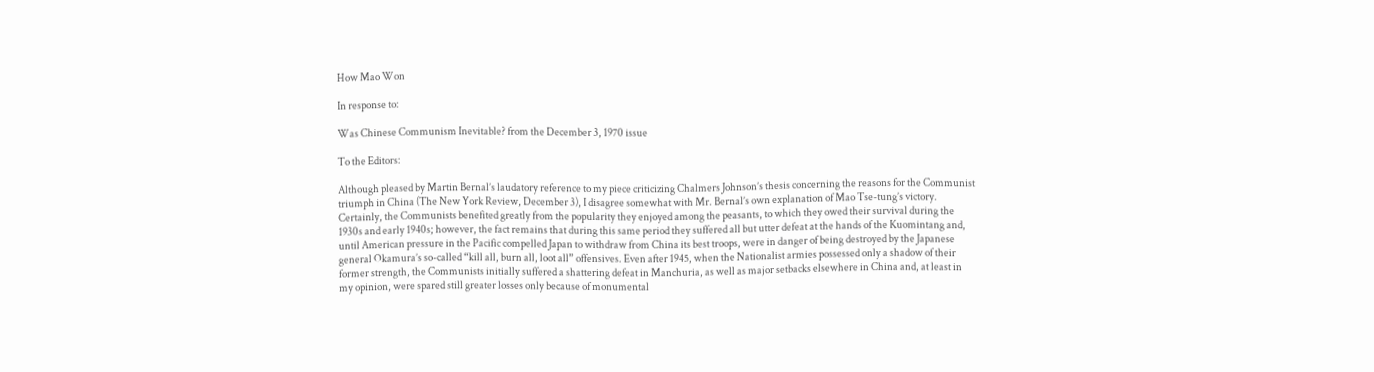How Mao Won

In response to:

Was Chinese Communism Inevitable? from the December 3, 1970 issue

To the Editors:

Although pleased by Martin Bernal’s laudatory reference to my piece criticizing Chalmers Johnson’s thesis concerning the reasons for the Communist triumph in China (The New York Review, December 3), I disagree somewhat with Mr. Bernal’s own explanation of Mao Tse-tung’s victory. Certainly, the Communists benefited greatly from the popularity they enjoyed among the peasants, to which they owed their survival during the 1930s and early 1940s; however, the fact remains that during this same period they suffered all but utter defeat at the hands of the Kuomintang and, until American pressure in the Pacific compelled Japan to withdraw from China its best troops, were in danger of being destroyed by the Japanese general Okamura’s so-called “kill all, burn all, loot all” offensives. Even after 1945, when the Nationalist armies possessed only a shadow of their former strength, the Communists initially suffered a shattering defeat in Manchuria, as well as major setbacks elsewhere in China and, at least in my opinion, were spared still greater losses only because of monumental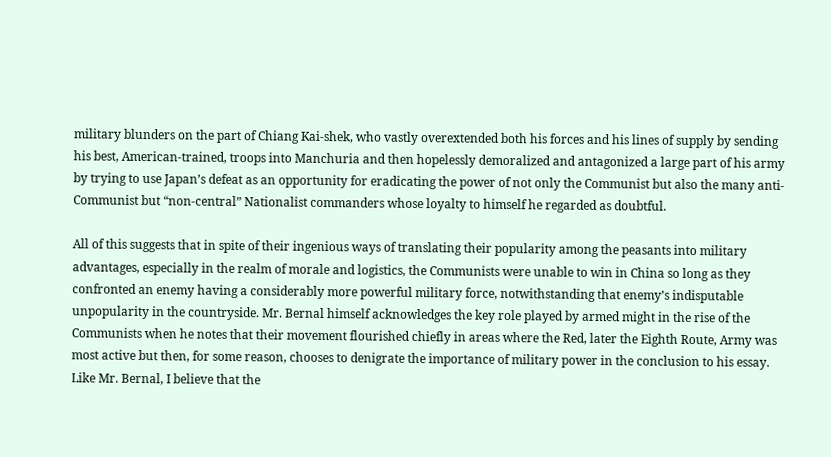military blunders on the part of Chiang Kai-shek, who vastly overextended both his forces and his lines of supply by sending his best, American-trained, troops into Manchuria and then hopelessly demoralized and antagonized a large part of his army by trying to use Japan’s defeat as an opportunity for eradicating the power of not only the Communist but also the many anti-Communist but “non-central” Nationalist commanders whose loyalty to himself he regarded as doubtful.

All of this suggests that in spite of their ingenious ways of translating their popularity among the peasants into military advantages, especially in the realm of morale and logistics, the Communists were unable to win in China so long as they confronted an enemy having a considerably more powerful military force, notwithstanding that enemy’s indisputable unpopularity in the countryside. Mr. Bernal himself acknowledges the key role played by armed might in the rise of the Communists when he notes that their movement flourished chiefly in areas where the Red, later the Eighth Route, Army was most active but then, for some reason, chooses to denigrate the importance of military power in the conclusion to his essay. Like Mr. Bernal, I believe that the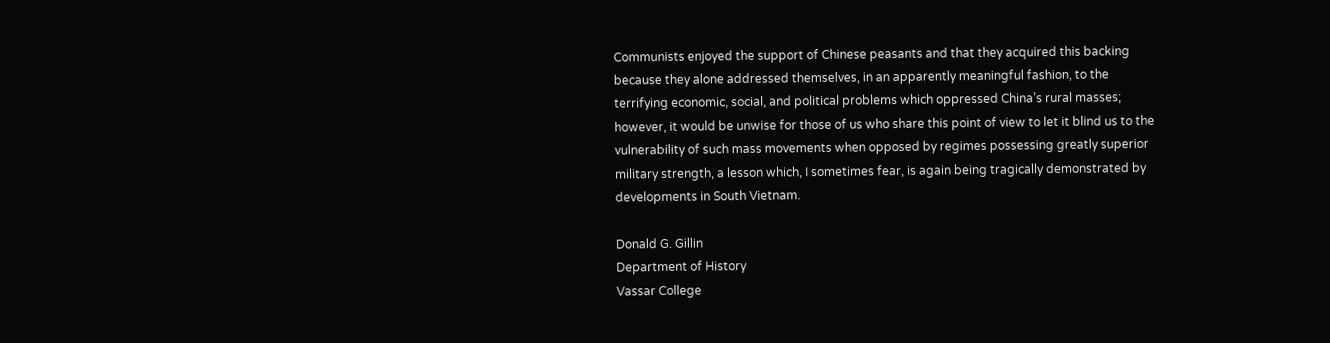Communists enjoyed the support of Chinese peasants and that they acquired this backing because they alone addressed themselves, in an apparently meaningful fashion, to the terrifying economic, social, and political problems which oppressed China’s rural masses; however, it would be unwise for those of us who share this point of view to let it blind us to the vulnerability of such mass movements when opposed by regimes possessing greatly superior military strength, a lesson which, I sometimes fear, is again being tragically demonstrated by developments in South Vietnam.

Donald G. Gillin
Department of History
Vassar College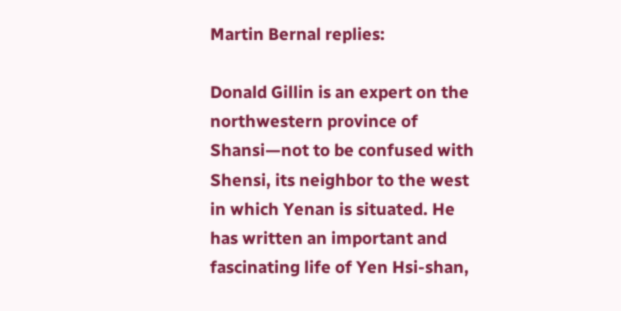Martin Bernal replies:

Donald Gillin is an expert on the northwestern province of Shansi—not to be confused with Shensi, its neighbor to the west in which Yenan is situated. He has written an important and fascinating life of Yen Hsi-shan,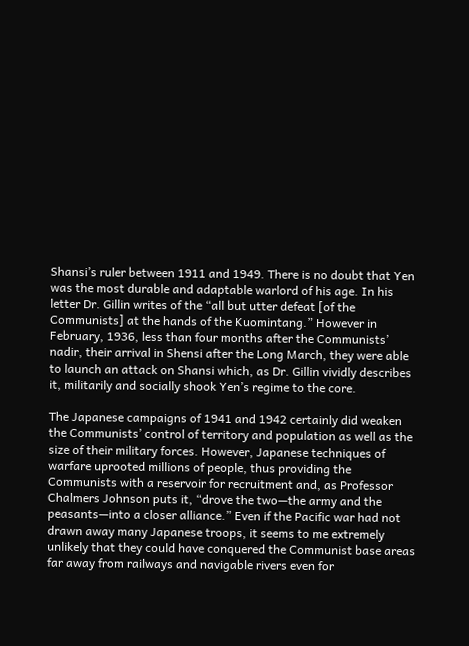Shansi’s ruler between 1911 and 1949. There is no doubt that Yen was the most durable and adaptable warlord of his age. In his letter Dr. Gillin writes of the “all but utter defeat [of the Communists] at the hands of the Kuomintang.” However in February, 1936, less than four months after the Communists’ nadir, their arrival in Shensi after the Long March, they were able to launch an attack on Shansi which, as Dr. Gillin vividly describes it, militarily and socially shook Yen’s regime to the core.

The Japanese campaigns of 1941 and 1942 certainly did weaken the Communists’ control of territory and population as well as the size of their military forces. However, Japanese techniques of warfare uprooted millions of people, thus providing the Communists with a reservoir for recruitment and, as Professor Chalmers Johnson puts it, “drove the two—the army and the peasants—into a closer alliance.” Even if the Pacific war had not drawn away many Japanese troops, it seems to me extremely unlikely that they could have conquered the Communist base areas far away from railways and navigable rivers even for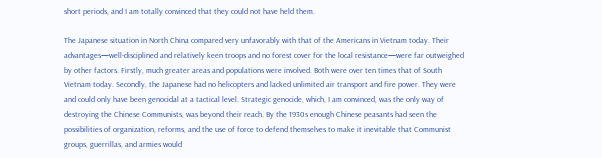short periods, and I am totally convinced that they could not have held them.

The Japanese situation in North China compared very unfavorably with that of the Americans in Vietnam today. Their advantages—well-disciplined and relatively keen troops and no forest cover for the local resistance—were far outweighed by other factors. Firstly, much greater areas and populations were involved. Both were over ten times that of South Vietnam today. Secondly, the Japanese had no helicopters and lacked unlimited air transport and fire power. They were and could only have been genocidal at a tactical level. Strategic genocide, which, I am convinced, was the only way of destroying the Chinese Communists, was beyond their reach. By the 1930s enough Chinese peasants had seen the possibilities of organization, reforms, and the use of force to defend themselves to make it inevitable that Communist groups, guerrillas, and armies would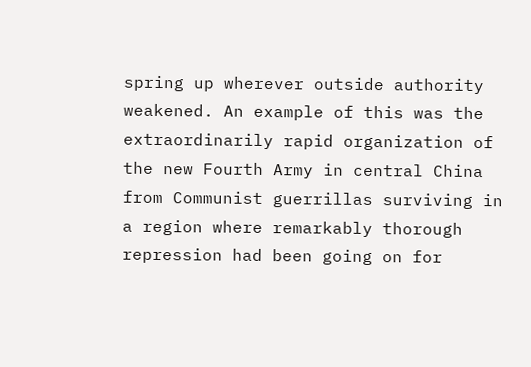spring up wherever outside authority weakened. An example of this was the extraordinarily rapid organization of the new Fourth Army in central China from Communist guerrillas surviving in a region where remarkably thorough repression had been going on for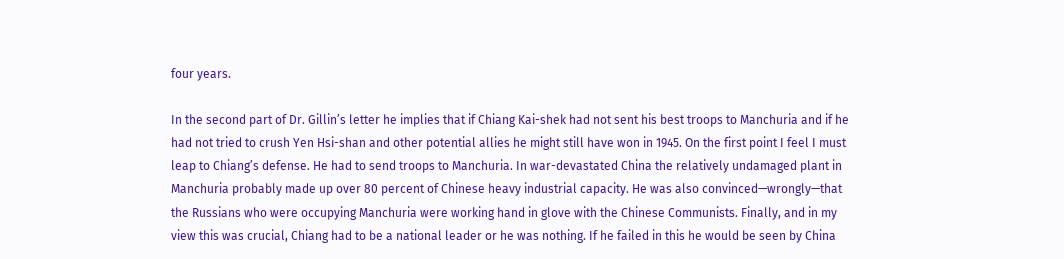four years.

In the second part of Dr. Gillin’s letter he implies that if Chiang Kai-shek had not sent his best troops to Manchuria and if he had not tried to crush Yen Hsi-shan and other potential allies he might still have won in 1945. On the first point I feel I must leap to Chiang’s defense. He had to send troops to Manchuria. In war-devastated China the relatively undamaged plant in Manchuria probably made up over 80 percent of Chinese heavy industrial capacity. He was also convinced—wrongly—that the Russians who were occupying Manchuria were working hand in glove with the Chinese Communists. Finally, and in my view this was crucial, Chiang had to be a national leader or he was nothing. If he failed in this he would be seen by China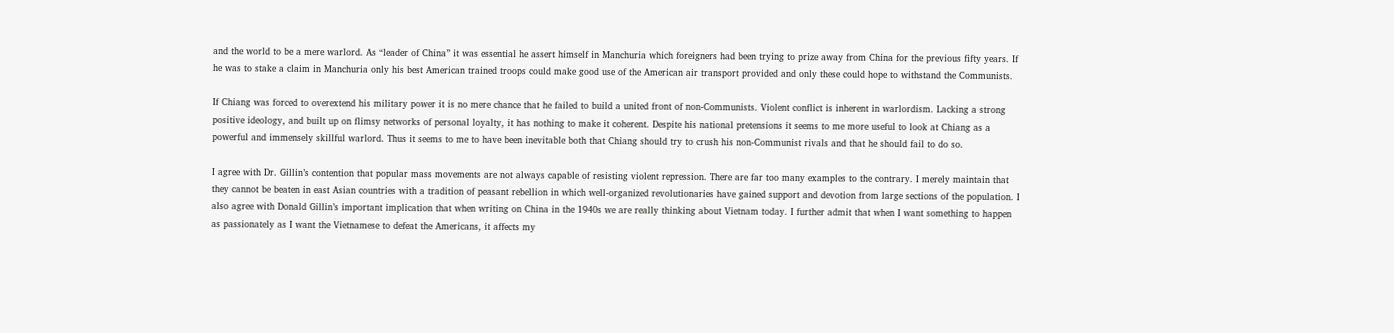and the world to be a mere warlord. As “leader of China” it was essential he assert himself in Manchuria which foreigners had been trying to prize away from China for the previous fifty years. If he was to stake a claim in Manchuria only his best American trained troops could make good use of the American air transport provided and only these could hope to withstand the Communists.

If Chiang was forced to overextend his military power it is no mere chance that he failed to build a united front of non-Communists. Violent conflict is inherent in warlordism. Lacking a strong positive ideology, and built up on flimsy networks of personal loyalty, it has nothing to make it coherent. Despite his national pretensions it seems to me more useful to look at Chiang as a powerful and immensely skillful warlord. Thus it seems to me to have been inevitable both that Chiang should try to crush his non-Communist rivals and that he should fail to do so.

I agree with Dr. Gillin’s contention that popular mass movements are not always capable of resisting violent repression. There are far too many examples to the contrary. I merely maintain that they cannot be beaten in east Asian countries with a tradition of peasant rebellion in which well-organized revolutionaries have gained support and devotion from large sections of the population. I also agree with Donald Gillin’s important implication that when writing on China in the 1940s we are really thinking about Vietnam today. I further admit that when I want something to happen as passionately as I want the Vietnamese to defeat the Americans, it affects my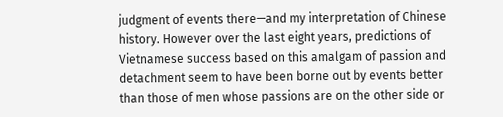judgment of events there—and my interpretation of Chinese history. However over the last eight years, predictions of Vietnamese success based on this amalgam of passion and detachment seem to have been borne out by events better than those of men whose passions are on the other side or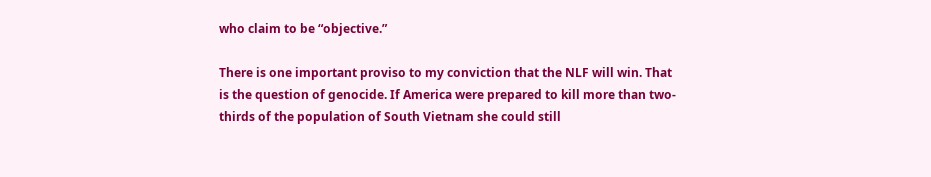who claim to be “objective.”

There is one important proviso to my conviction that the NLF will win. That is the question of genocide. If America were prepared to kill more than two-thirds of the population of South Vietnam she could still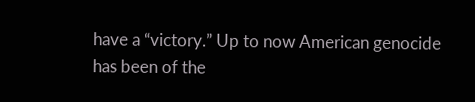have a “victory.” Up to now American genocide has been of the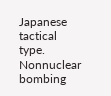Japanese tactical type. Nonnuclear bombing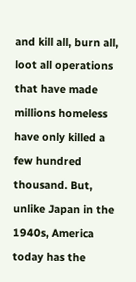and kill all, burn all, loot all operations that have made millions homeless have only killed a few hundred thousand. But, unlike Japan in the 1940s, America today has the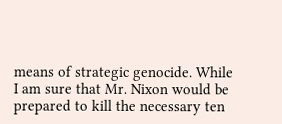means of strategic genocide. While I am sure that Mr. Nixon would be prepared to kill the necessary ten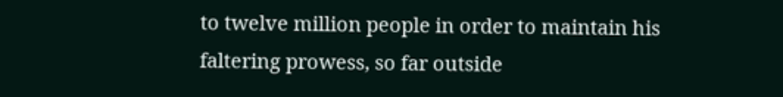to twelve million people in order to maintain his faltering prowess, so far outside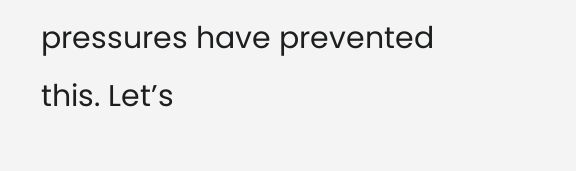pressures have prevented this. Let’s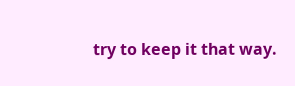try to keep it that way.